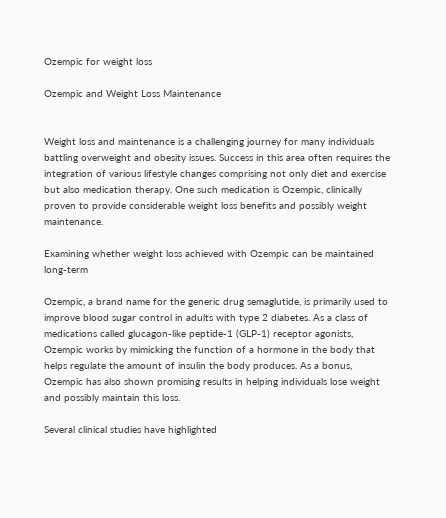Ozempic for weight loss

Ozempic and Weight Loss Maintenance


Weight loss and maintenance is a challenging journey for many individuals battling overweight and obesity issues. Success in this area often requires the integration of various lifestyle changes comprising not only diet and exercise but also medication therapy. One such medication is Ozempic, clinically proven to provide considerable weight loss benefits and possibly weight maintenance.

Examining whether weight loss achieved with Ozempic can be maintained long-term

Ozempic, a brand name for the generic drug semaglutide, is primarily used to improve blood sugar control in adults with type 2 diabetes. As a class of medications called glucagon-like peptide-1 (GLP-1) receptor agonists, Ozempic works by mimicking the function of a hormone in the body that helps regulate the amount of insulin the body produces. As a bonus, Ozempic has also shown promising results in helping individuals lose weight and possibly maintain this loss.

Several clinical studies have highlighted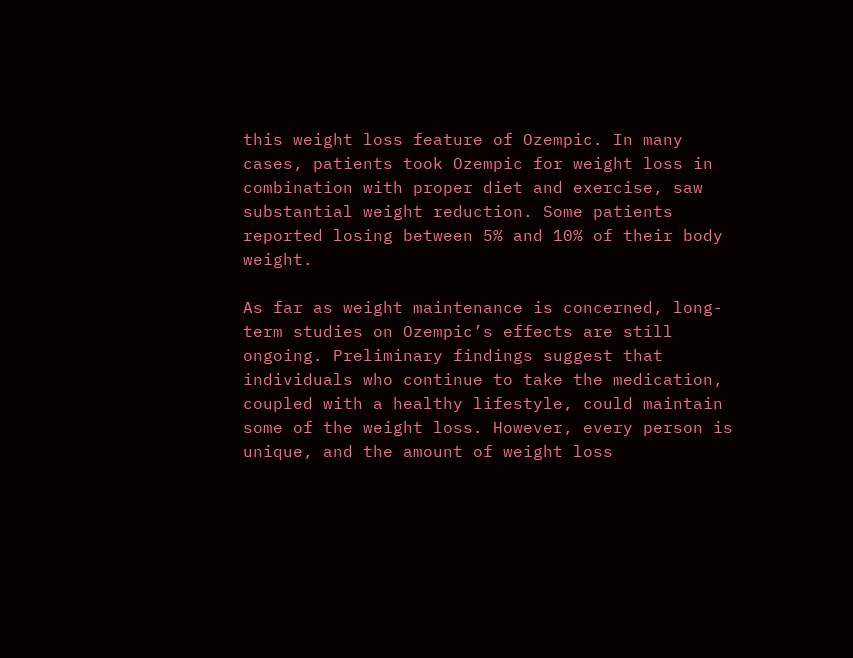this weight loss feature of Ozempic. In many cases, patients took Ozempic for weight loss in combination with proper diet and exercise, saw substantial weight reduction. Some patients reported losing between 5% and 10% of their body weight.

As far as weight maintenance is concerned, long-term studies on Ozempic’s effects are still ongoing. Preliminary findings suggest that individuals who continue to take the medication, coupled with a healthy lifestyle, could maintain some of the weight loss. However, every person is unique, and the amount of weight loss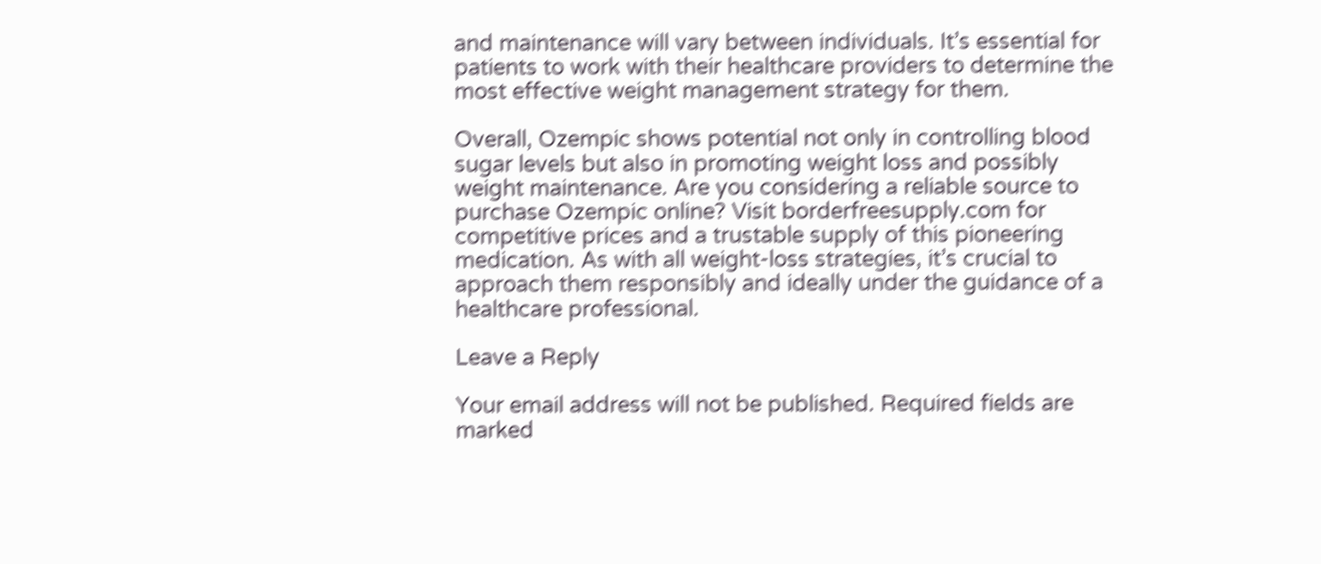and maintenance will vary between individuals. It’s essential for patients to work with their healthcare providers to determine the most effective weight management strategy for them.

Overall, Ozempic shows potential not only in controlling blood sugar levels but also in promoting weight loss and possibly weight maintenance. Are you considering a reliable source to purchase Ozempic online? Visit borderfreesupply.com for competitive prices and a trustable supply of this pioneering medication. As with all weight-loss strategies, it’s crucial to approach them responsibly and ideally under the guidance of a healthcare professional.

Leave a Reply

Your email address will not be published. Required fields are marked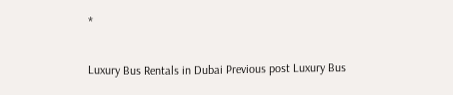*

Luxury Bus Rentals in Dubai Previous post Luxury Bus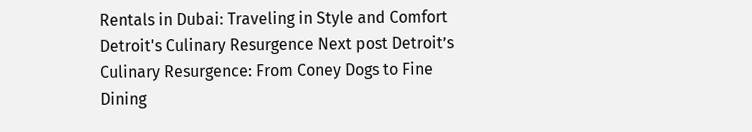Rentals in Dubai: Traveling in Style and Comfort
Detroit's Culinary Resurgence Next post Detroit’s Culinary Resurgence: From Coney Dogs to Fine Dining